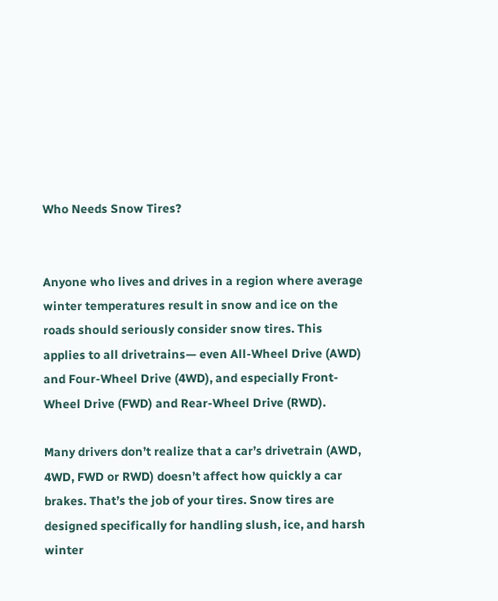Who Needs Snow Tires?


Anyone who lives and drives in a region where average winter temperatures result in snow and ice on the roads should seriously consider snow tires. This applies to all drivetrains— even All-Wheel Drive (AWD) and Four-Wheel Drive (4WD), and especially Front-Wheel Drive (FWD) and Rear-Wheel Drive (RWD).

Many drivers don’t realize that a car’s drivetrain (AWD, 4WD, FWD or RWD) doesn’t affect how quickly a car brakes. That’s the job of your tires. Snow tires are designed specifically for handling slush, ice, and harsh winter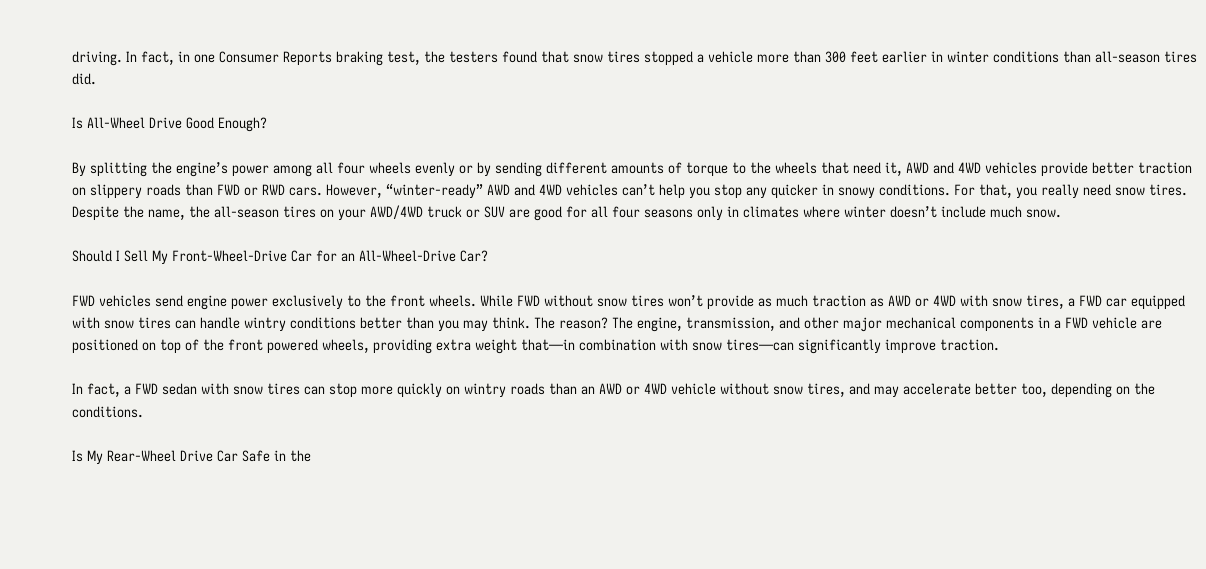driving. In fact, in one Consumer Reports braking test, the testers found that snow tires stopped a vehicle more than 300 feet earlier in winter conditions than all-season tires did.

Is All-Wheel Drive Good Enough?

By splitting the engine’s power among all four wheels evenly or by sending different amounts of torque to the wheels that need it, AWD and 4WD vehicles provide better traction on slippery roads than FWD or RWD cars. However, “winter-ready” AWD and 4WD vehicles can’t help you stop any quicker in snowy conditions. For that, you really need snow tires. Despite the name, the all-season tires on your AWD/4WD truck or SUV are good for all four seasons only in climates where winter doesn’t include much snow.

Should I Sell My Front-Wheel-Drive Car for an All-Wheel-Drive Car?

FWD vehicles send engine power exclusively to the front wheels. While FWD without snow tires won’t provide as much traction as AWD or 4WD with snow tires, a FWD car equipped with snow tires can handle wintry conditions better than you may think. The reason? The engine, transmission, and other major mechanical components in a FWD vehicle are positioned on top of the front powered wheels, providing extra weight that—in combination with snow tires—can significantly improve traction.

In fact, a FWD sedan with snow tires can stop more quickly on wintry roads than an AWD or 4WD vehicle without snow tires, and may accelerate better too, depending on the conditions.

Is My Rear-Wheel Drive Car Safe in the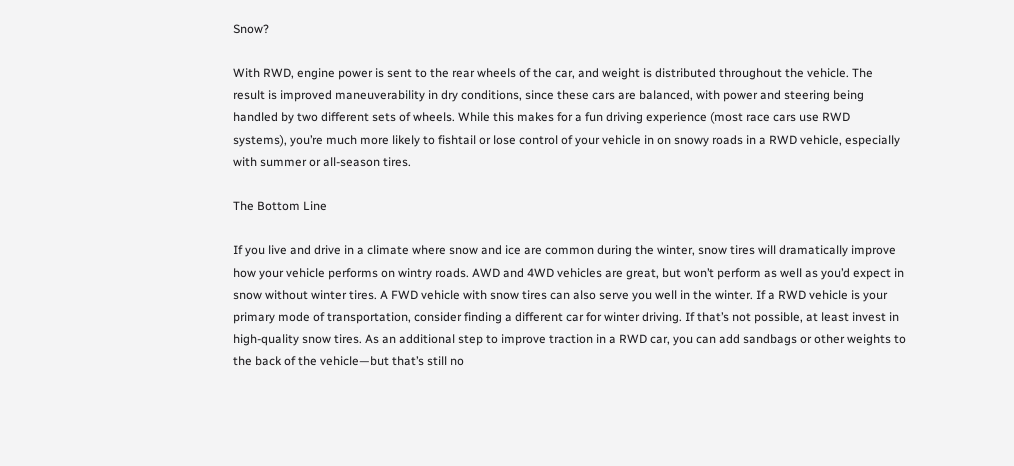Snow?

With RWD, engine power is sent to the rear wheels of the car, and weight is distributed throughout the vehicle. The result is improved maneuverability in dry conditions, since these cars are balanced, with power and steering being handled by two different sets of wheels. While this makes for a fun driving experience (most race cars use RWD systems), you’re much more likely to fishtail or lose control of your vehicle in on snowy roads in a RWD vehicle, especially with summer or all-season tires.

The Bottom Line

If you live and drive in a climate where snow and ice are common during the winter, snow tires will dramatically improve how your vehicle performs on wintry roads. AWD and 4WD vehicles are great, but won’t perform as well as you’d expect in snow without winter tires. A FWD vehicle with snow tires can also serve you well in the winter. If a RWD vehicle is your primary mode of transportation, consider finding a different car for winter driving. If that’s not possible, at least invest in high-quality snow tires. As an additional step to improve traction in a RWD car, you can add sandbags or other weights to the back of the vehicle—but that’s still no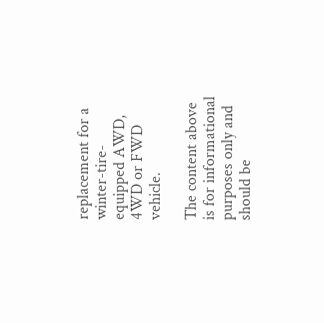replacement for a winter-tire-equipped AWD, 4WD or FWD vehicle.

The content above is for informational purposes only and should be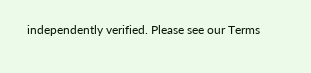independently verified. Please see our Terms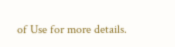of Use for more details.